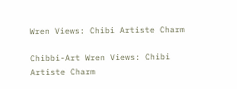Wren Views: Chibi Artiste Charm

Chibbi-Art Wren Views: Chibi Artiste Charm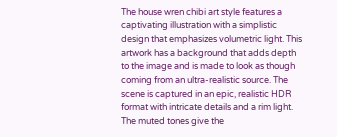The house wren chibi art style features a captivating illustration with a simplistic design that emphasizes volumetric light. This artwork has a background that adds depth to the image and is made to look as though coming from an ultra-realistic source. The scene is captured in an epic, realistic HDR format with intricate details and a rim light. The muted tones give the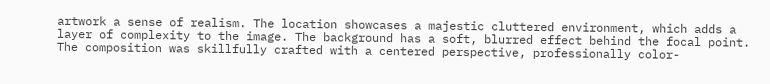artwork a sense of realism. The location showcases a majestic cluttered environment, which adds a layer of complexity to the image. The background has a soft, blurred effect behind the focal point. The composition was skillfully crafted with a centered perspective, professionally color-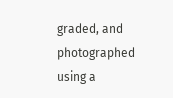graded, and photographed using a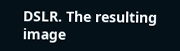DSLR. The resulting image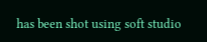has been shot using soft studio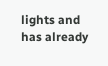lights and has already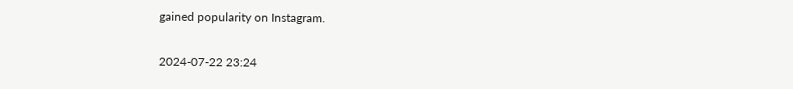gained popularity on Instagram.

2024-07-22 23:24